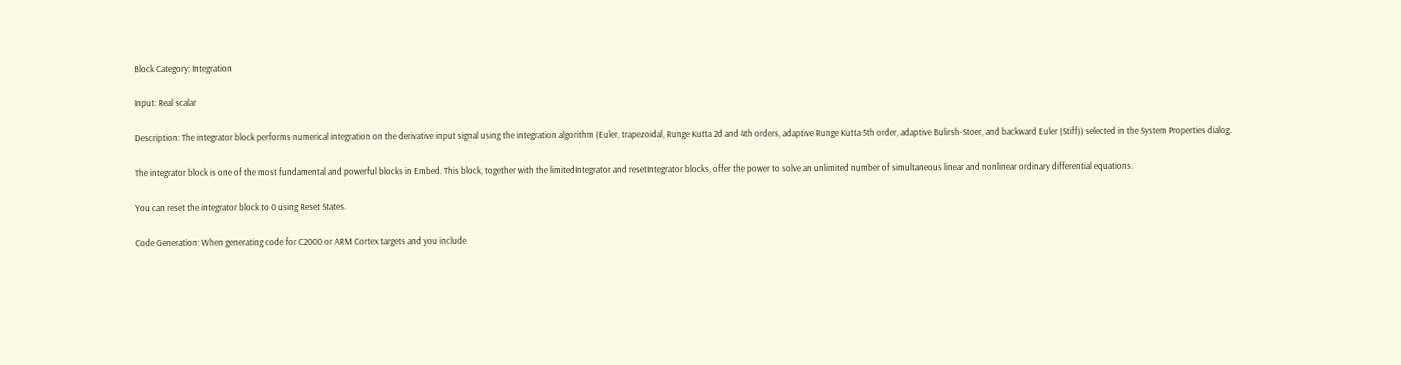Block Category: Integration

Input: Real scalar

Description: The integrator block performs numerical integration on the derivative input signal using the integration algorithm (Euler, trapezoidal, Runge Kutta 2d and 4th orders, adaptive Runge Kutta 5th order, adaptive Bulirsh-Stoer, and backward Euler (Stiff)) selected in the System Properties dialog.

The integrator block is one of the most fundamental and powerful blocks in Embed. This block, together with the limitedIntegrator and resetIntegrator blocks, offer the power to solve an unlimited number of simultaneous linear and nonlinear ordinary differential equations.

You can reset the integrator block to 0 using Reset States.

Code Generation: When generating code for C2000 or ARM Cortex targets and you include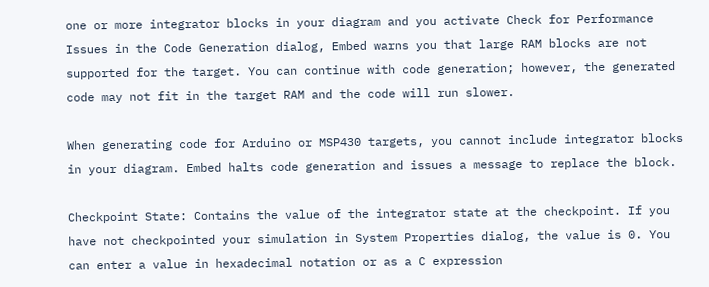one or more integrator blocks in your diagram and you activate Check for Performance Issues in the Code Generation dialog, Embed warns you that large RAM blocks are not supported for the target. You can continue with code generation; however, the generated code may not fit in the target RAM and the code will run slower.

When generating code for Arduino or MSP430 targets, you cannot include integrator blocks in your diagram. Embed halts code generation and issues a message to replace the block.

Checkpoint State: Contains the value of the integrator state at the checkpoint. If you have not checkpointed your simulation in System Properties dialog, the value is 0. You can enter a value in hexadecimal notation or as a C expression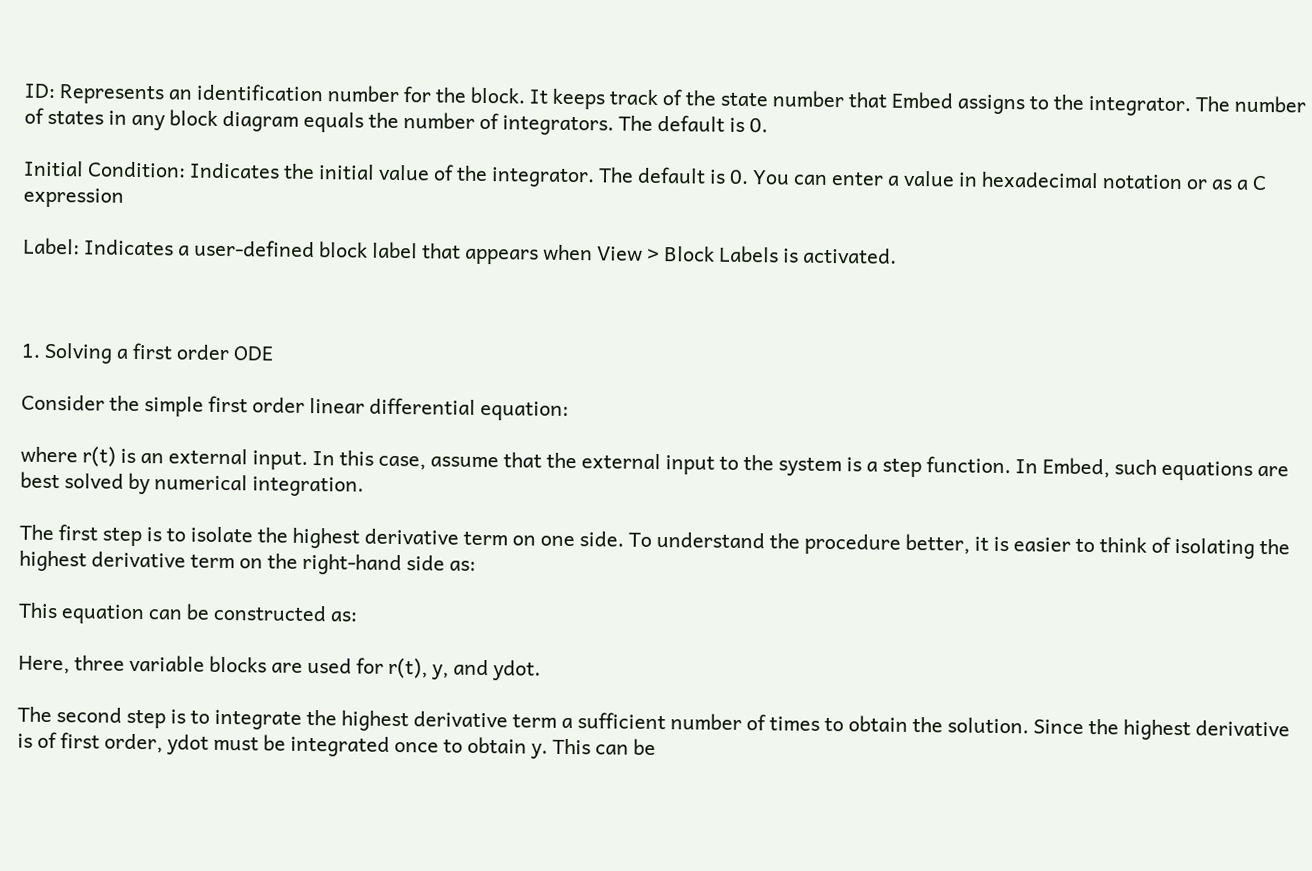ID: Represents an identification number for the block. It keeps track of the state number that Embed assigns to the integrator. The number of states in any block diagram equals the number of integrators. The default is 0.

Initial Condition: Indicates the initial value of the integrator. The default is 0. You can enter a value in hexadecimal notation or as a C expression

Label: Indicates a user-defined block label that appears when View > Block Labels is activated.



1. Solving a first order ODE

Consider the simple first order linear differential equation:

where r(t) is an external input. In this case, assume that the external input to the system is a step function. In Embed, such equations are best solved by numerical integration.

The first step is to isolate the highest derivative term on one side. To understand the procedure better, it is easier to think of isolating the highest derivative term on the right-hand side as:

This equation can be constructed as:

Here, three variable blocks are used for r(t), y, and ydot.

The second step is to integrate the highest derivative term a sufficient number of times to obtain the solution. Since the highest derivative is of first order, ydot must be integrated once to obtain y. This can be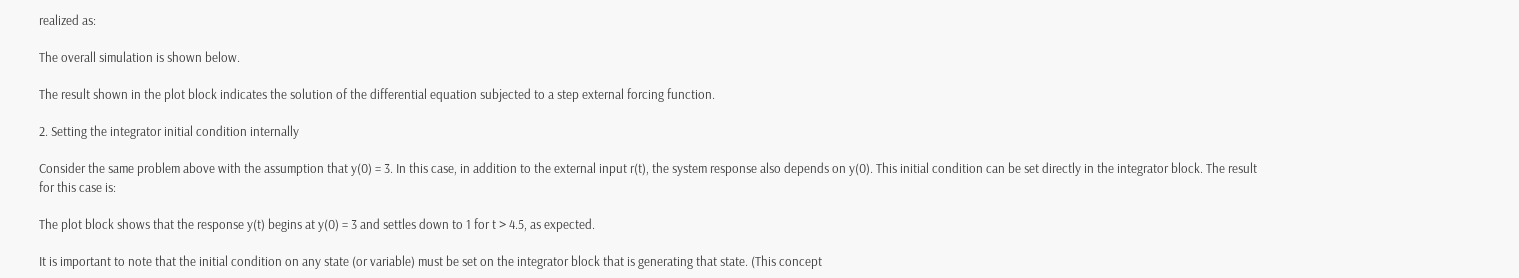realized as:

The overall simulation is shown below.

The result shown in the plot block indicates the solution of the differential equation subjected to a step external forcing function.

2. Setting the integrator initial condition internally

Consider the same problem above with the assumption that y(0) = 3. In this case, in addition to the external input r(t), the system response also depends on y(0). This initial condition can be set directly in the integrator block. The result for this case is:

The plot block shows that the response y(t) begins at y(0) = 3 and settles down to 1 for t > 4.5, as expected.

It is important to note that the initial condition on any state (or variable) must be set on the integrator block that is generating that state. (This concept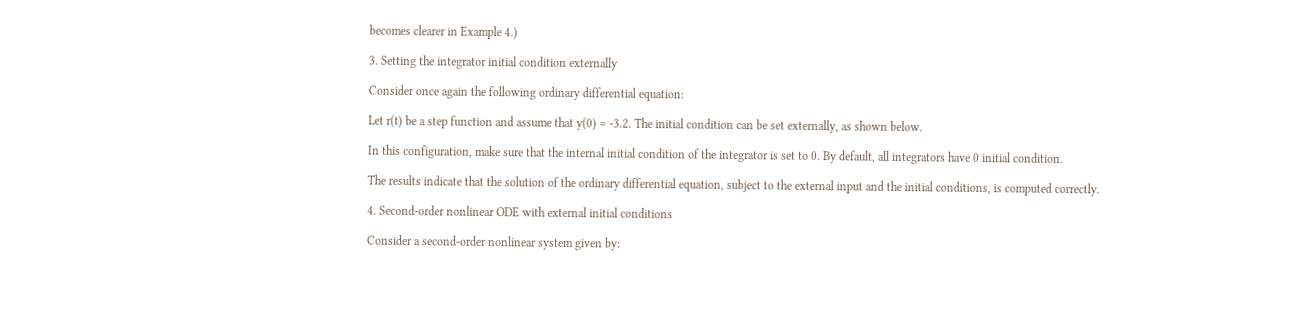becomes clearer in Example 4.)

3. Setting the integrator initial condition externally

Consider once again the following ordinary differential equation:

Let r(t) be a step function and assume that y(0) = -3.2. The initial condition can be set externally, as shown below.

In this configuration, make sure that the internal initial condition of the integrator is set to 0. By default, all integrators have 0 initial condition.

The results indicate that the solution of the ordinary differential equation, subject to the external input and the initial conditions, is computed correctly.

4. Second-order nonlinear ODE with external initial conditions

Consider a second-order nonlinear system given by: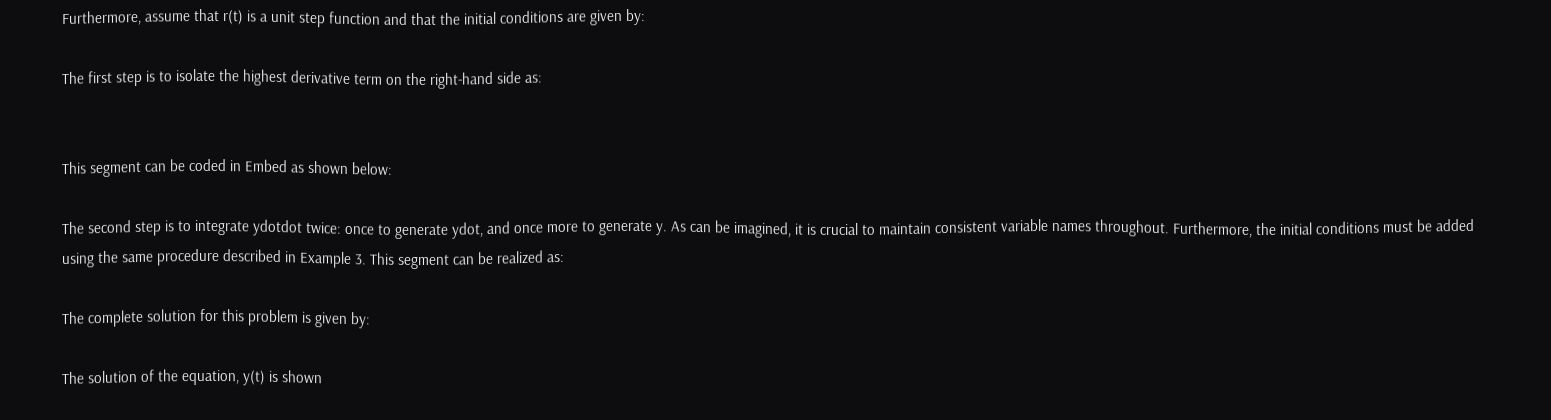Furthermore, assume that r(t) is a unit step function and that the initial conditions are given by:

The first step is to isolate the highest derivative term on the right-hand side as:


This segment can be coded in Embed as shown below:

The second step is to integrate ydotdot twice: once to generate ydot, and once more to generate y. As can be imagined, it is crucial to maintain consistent variable names throughout. Furthermore, the initial conditions must be added using the same procedure described in Example 3. This segment can be realized as:

The complete solution for this problem is given by:

The solution of the equation, y(t) is shown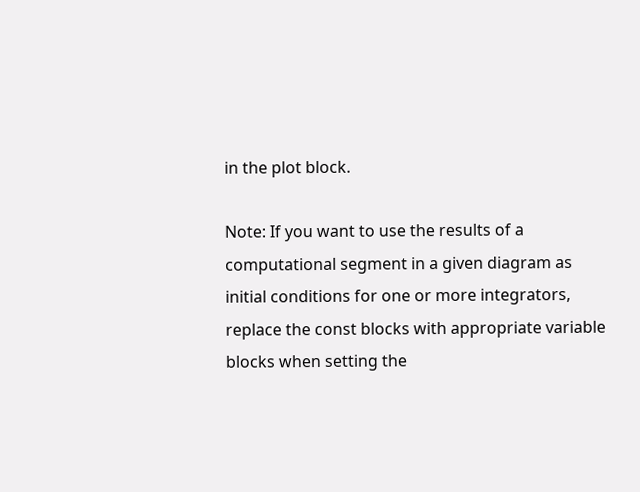in the plot block.

Note: If you want to use the results of a computational segment in a given diagram as initial conditions for one or more integrators, replace the const blocks with appropriate variable blocks when setting the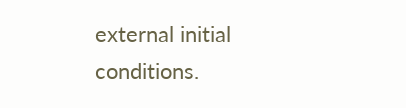external initial conditions.